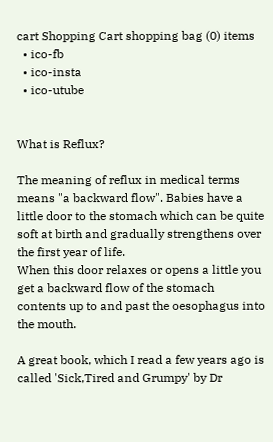cart Shopping Cart shopping bag (0) items
  • ico-fb
  • ico-insta
  • ico-utube


What is Reflux?

The meaning of reflux in medical terms means "a backward flow". Babies have a little door to the stomach which can be quite soft at birth and gradually strengthens over the first year of life.
When this door relaxes or opens a little you get a backward flow of the stomach contents up to and past the oesophagus into the mouth.

A great book, which I read a few years ago is called 'Sick,Tired and Grumpy' by Dr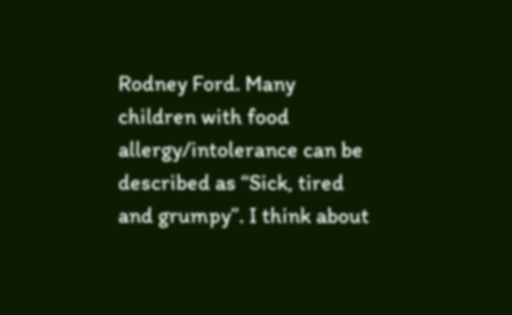Rodney Ford. Many children with food allergy/intolerance can be described as “Sick, tired and grumpy”. I think about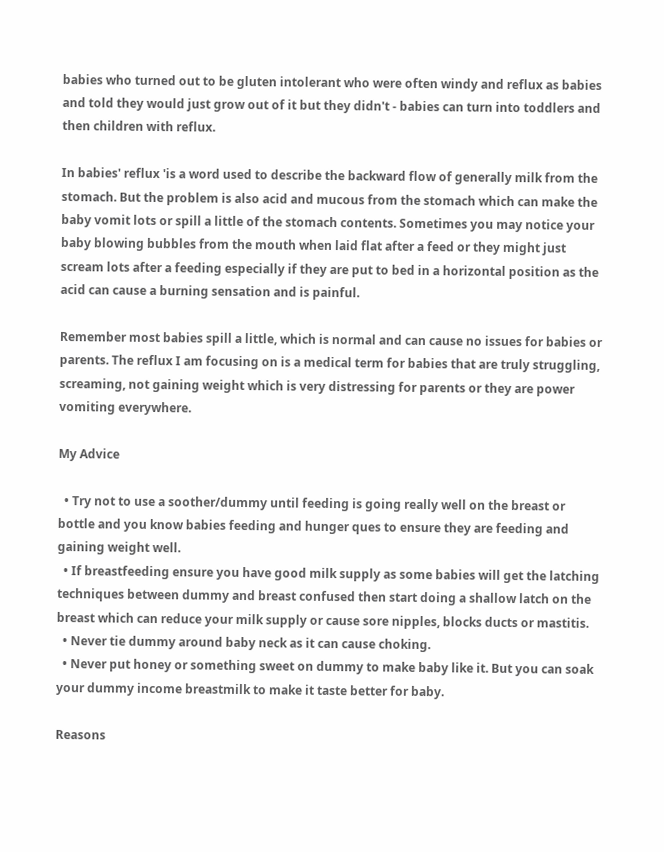babies who turned out to be gluten intolerant who were often windy and reflux as babies and told they would just grow out of it but they didn't - babies can turn into toddlers and then children with reflux.

In babies' reflux 'is a word used to describe the backward flow of generally milk from the stomach. But the problem is also acid and mucous from the stomach which can make the baby vomit lots or spill a little of the stomach contents. Sometimes you may notice your baby blowing bubbles from the mouth when laid flat after a feed or they might just scream lots after a feeding especially if they are put to bed in a horizontal position as the acid can cause a burning sensation and is painful.

Remember most babies spill a little, which is normal and can cause no issues for babies or parents. The reflux I am focusing on is a medical term for babies that are truly struggling, screaming, not gaining weight which is very distressing for parents or they are power vomiting everywhere.

My Advice

  • Try not to use a soother/dummy until feeding is going really well on the breast or bottle and you know babies feeding and hunger ques to ensure they are feeding and gaining weight well.
  • If breastfeeding ensure you have good milk supply as some babies will get the latching techniques between dummy and breast confused then start doing a shallow latch on the breast which can reduce your milk supply or cause sore nipples, blocks ducts or mastitis.
  • Never tie dummy around baby neck as it can cause choking.
  • Never put honey or something sweet on dummy to make baby like it. But you can soak your dummy income breastmilk to make it taste better for baby.

Reasons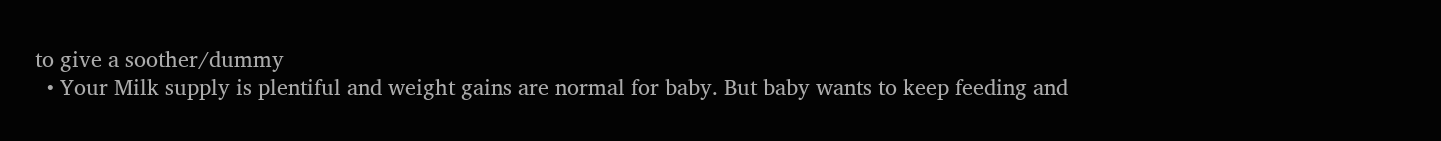to give a soother/dummy
  • Your Milk supply is plentiful and weight gains are normal for baby. But baby wants to keep feeding and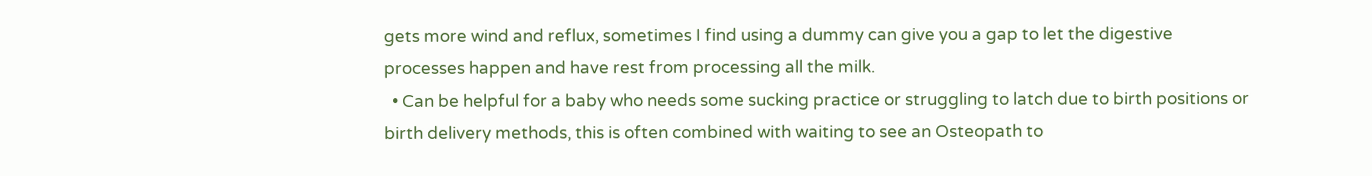gets more wind and reflux, sometimes I find using a dummy can give you a gap to let the digestive processes happen and have rest from processing all the milk.
  • Can be helpful for a baby who needs some sucking practice or struggling to latch due to birth positions or birth delivery methods, this is often combined with waiting to see an Osteopath to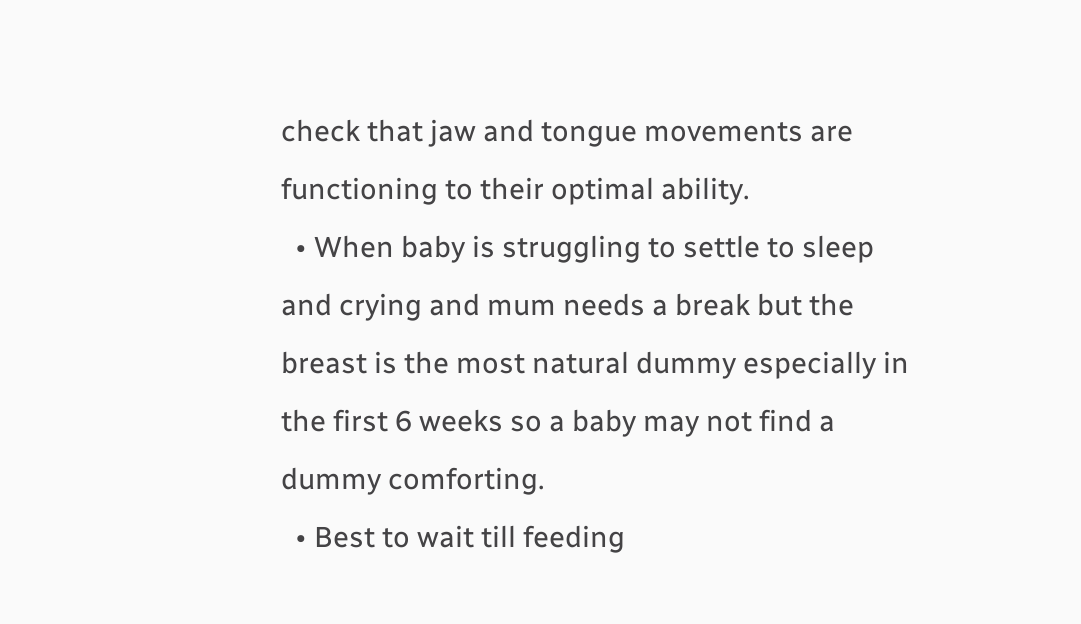check that jaw and tongue movements are functioning to their optimal ability.
  • When baby is struggling to settle to sleep and crying and mum needs a break but the breast is the most natural dummy especially in the first 6 weeks so a baby may not find a dummy comforting.
  • Best to wait till feeding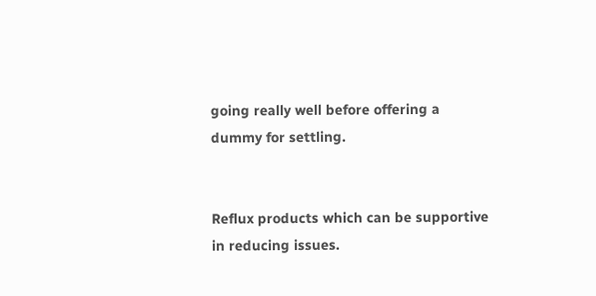going really well before offering a dummy for settling.


Reflux products which can be supportive in reducing issues.